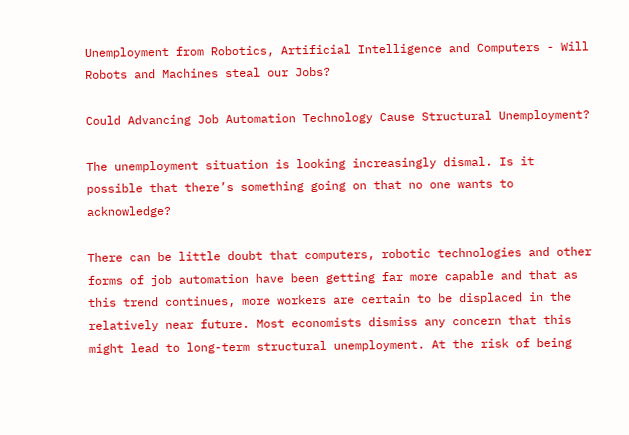Unemployment from Robotics, Artificial Intelligence and Computers - Will Robots and Machines steal our Jobs?

Could Advancing Job Automation Technology Cause Structural Unemployment?

The unemployment situation is looking increasingly dismal. Is it possible that there’s something going on that no one wants to acknowledge?

There can be little doubt that computers, robotic technologies and other forms of job automation have been getting far more capable and that as this trend continues, more workers are certain to be displaced in the relatively near future. Most economists dismiss any concern that this might lead to long-term structural unemployment. At the risk of being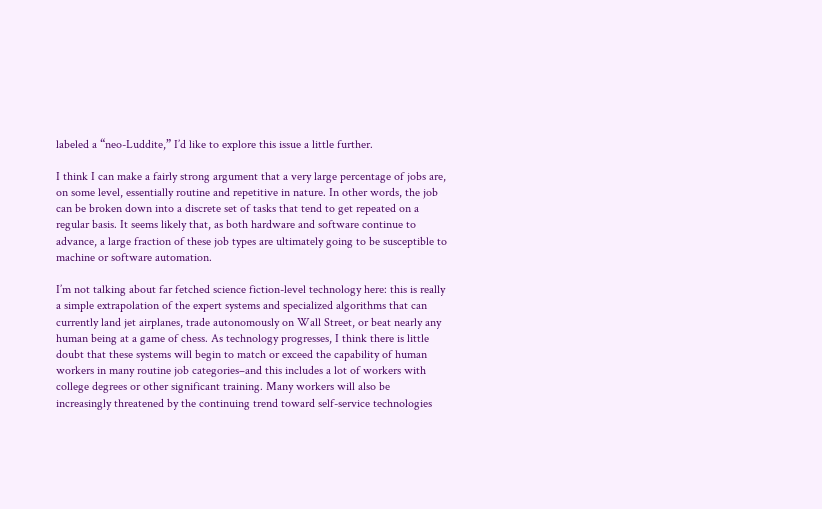labeled a “neo-Luddite,” I’d like to explore this issue a little further.

I think I can make a fairly strong argument that a very large percentage of jobs are, on some level, essentially routine and repetitive in nature. In other words, the job can be broken down into a discrete set of tasks that tend to get repeated on a regular basis. It seems likely that, as both hardware and software continue to advance, a large fraction of these job types are ultimately going to be susceptible to machine or software automation.

I’m not talking about far fetched science fiction-level technology here: this is really a simple extrapolation of the expert systems and specialized algorithms that can currently land jet airplanes, trade autonomously on Wall Street, or beat nearly any human being at a game of chess. As technology progresses, I think there is little doubt that these systems will begin to match or exceed the capability of human workers in many routine job categories–and this includes a lot of workers with college degrees or other significant training. Many workers will also be increasingly threatened by the continuing trend toward self-service technologies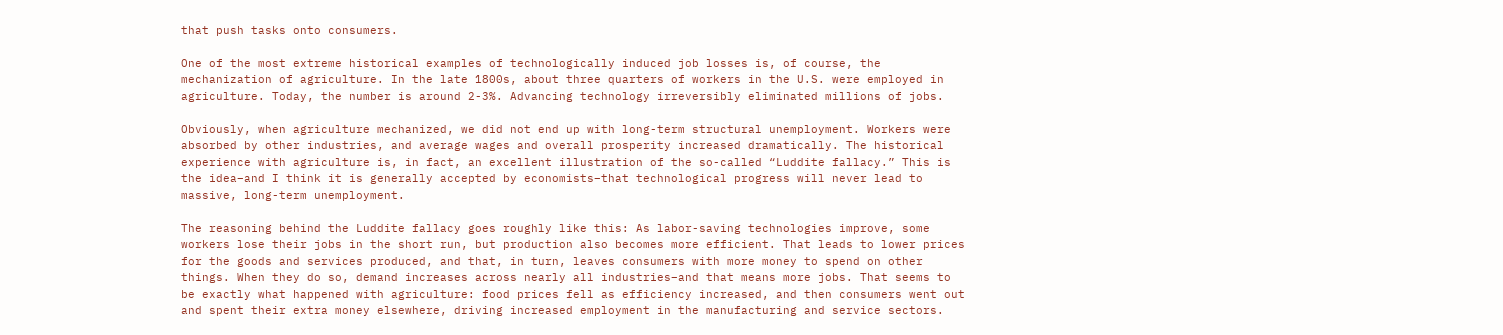that push tasks onto consumers.

One of the most extreme historical examples of technologically induced job losses is, of course, the mechanization of agriculture. In the late 1800s, about three quarters of workers in the U.S. were employed in agriculture. Today, the number is around 2-3%. Advancing technology irreversibly eliminated millions of jobs.

Obviously, when agriculture mechanized, we did not end up with long-term structural unemployment. Workers were absorbed by other industries, and average wages and overall prosperity increased dramatically. The historical experience with agriculture is, in fact, an excellent illustration of the so-called “Luddite fallacy.” This is the idea–and I think it is generally accepted by economists–that technological progress will never lead to massive, long-term unemployment.

The reasoning behind the Luddite fallacy goes roughly like this: As labor-saving technologies improve, some workers lose their jobs in the short run, but production also becomes more efficient. That leads to lower prices for the goods and services produced, and that, in turn, leaves consumers with more money to spend on other things. When they do so, demand increases across nearly all industries–and that means more jobs. That seems to be exactly what happened with agriculture: food prices fell as efficiency increased, and then consumers went out and spent their extra money elsewhere, driving increased employment in the manufacturing and service sectors.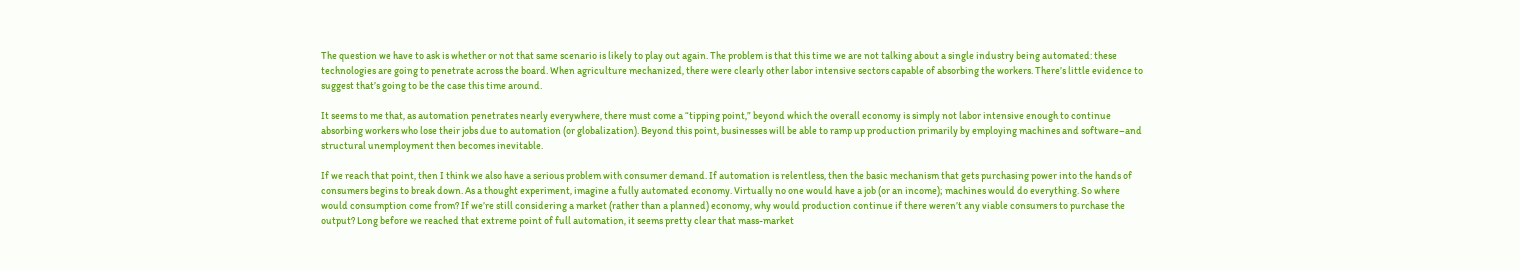The question we have to ask is whether or not that same scenario is likely to play out again. The problem is that this time we are not talking about a single industry being automated: these technologies are going to penetrate across the board. When agriculture mechanized, there were clearly other labor intensive sectors capable of absorbing the workers. There’s little evidence to suggest that’s going to be the case this time around.

It seems to me that, as automation penetrates nearly everywhere, there must come a “tipping point,” beyond which the overall economy is simply not labor intensive enough to continue absorbing workers who lose their jobs due to automation (or globalization). Beyond this point, businesses will be able to ramp up production primarily by employing machines and software–and structural unemployment then becomes inevitable.

If we reach that point, then I think we also have a serious problem with consumer demand. If automation is relentless, then the basic mechanism that gets purchasing power into the hands of consumers begins to break down. As a thought experiment, imagine a fully automated economy. Virtually no one would have a job (or an income); machines would do everything. So where would consumption come from? If we’re still considering a market (rather than a planned) economy, why would production continue if there weren’t any viable consumers to purchase the output? Long before we reached that extreme point of full automation, it seems pretty clear that mass-market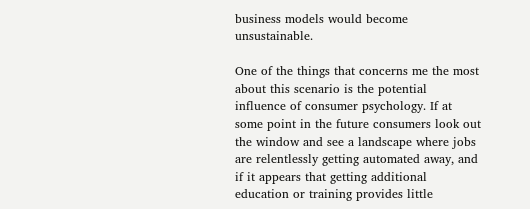business models would become unsustainable.

One of the things that concerns me the most about this scenario is the potential influence of consumer psychology. If at some point in the future consumers look out the window and see a landscape where jobs are relentlessly getting automated away, and if it appears that getting additional education or training provides little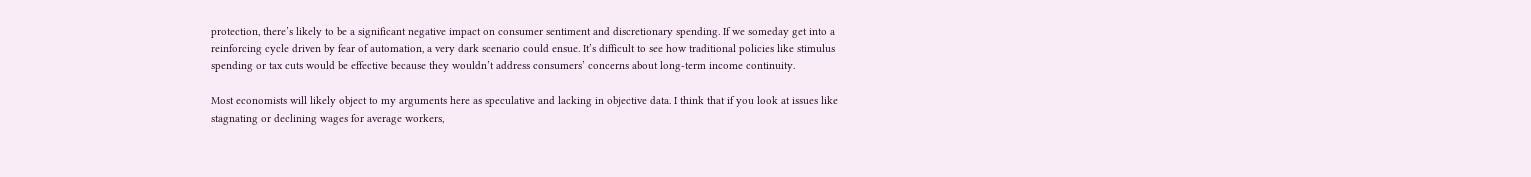protection, there’s likely to be a significant negative impact on consumer sentiment and discretionary spending. If we someday get into a reinforcing cycle driven by fear of automation, a very dark scenario could ensue. It’s difficult to see how traditional policies like stimulus spending or tax cuts would be effective because they wouldn’t address consumers’ concerns about long-term income continuity.

Most economists will likely object to my arguments here as speculative and lacking in objective data. I think that if you look at issues like stagnating or declining wages for average workers,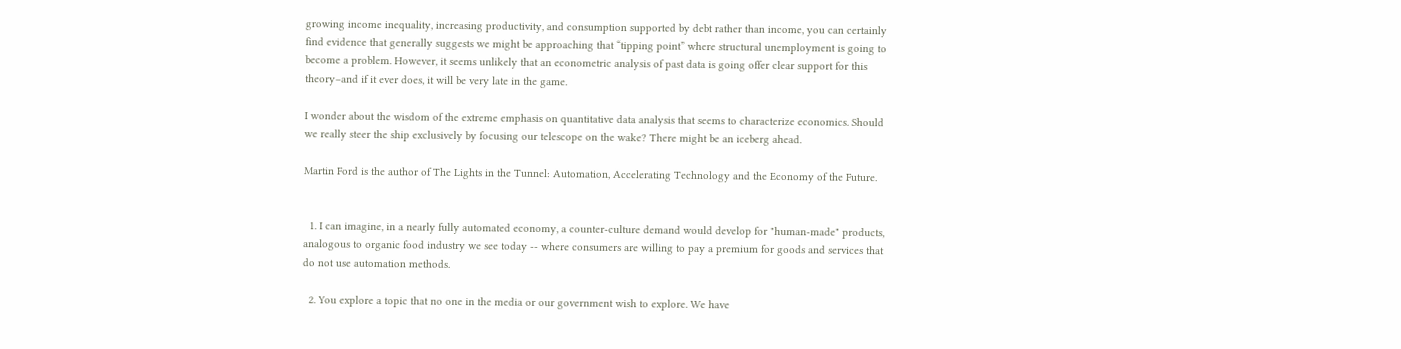growing income inequality, increasing productivity, and consumption supported by debt rather than income, you can certainly find evidence that generally suggests we might be approaching that “tipping point” where structural unemployment is going to become a problem. However, it seems unlikely that an econometric analysis of past data is going offer clear support for this theory–and if it ever does, it will be very late in the game.

I wonder about the wisdom of the extreme emphasis on quantitative data analysis that seems to characterize economics. Should we really steer the ship exclusively by focusing our telescope on the wake? There might be an iceberg ahead.

Martin Ford is the author of The Lights in the Tunnel: Automation, Accelerating Technology and the Economy of the Future.


  1. I can imagine, in a nearly fully automated economy, a counter-culture demand would develop for "human-made" products, analogous to organic food industry we see today -- where consumers are willing to pay a premium for goods and services that do not use automation methods.

  2. You explore a topic that no one in the media or our government wish to explore. We have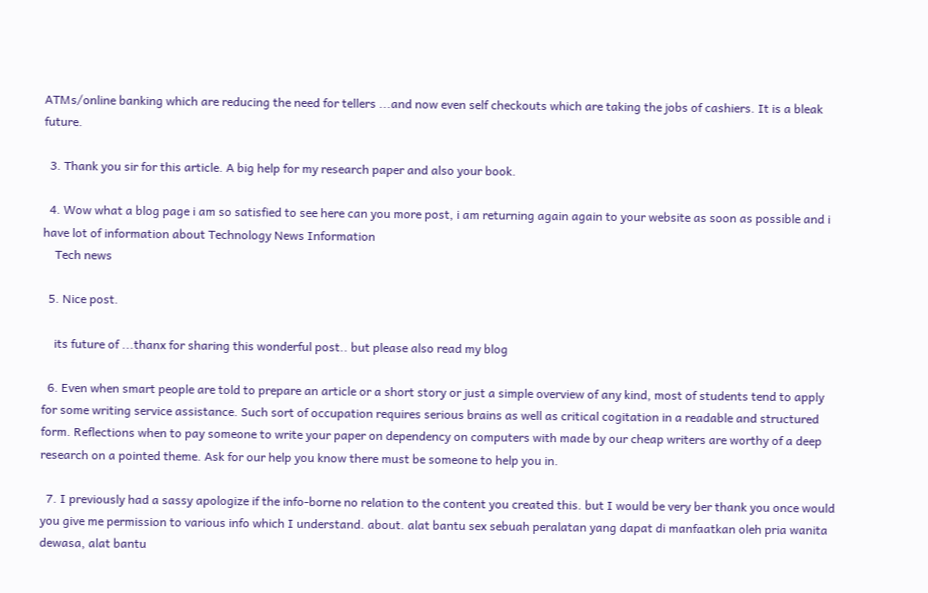ATMs/online banking which are reducing the need for tellers ...and now even self checkouts which are taking the jobs of cashiers. It is a bleak future.

  3. Thank you sir for this article. A big help for my research paper and also your book.

  4. Wow what a blog page i am so satisfied to see here can you more post, i am returning again again to your website as soon as possible and i have lot of information about Technology News Information
    Tech news

  5. Nice post.

    its future of ...thanx for sharing this wonderful post.. but please also read my blog

  6. Even when smart people are told to prepare an article or a short story or just a simple overview of any kind, most of students tend to apply for some writing service assistance. Such sort of occupation requires serious brains as well as critical cogitation in a readable and structured form. Reflections when to pay someone to write your paper on dependency on computers with made by our cheap writers are worthy of a deep research on a pointed theme. Ask for our help you know there must be someone to help you in.

  7. I previously had a sassy apologize if the info-borne no relation to the content you created this. but I would be very ber thank you once would you give me permission to various info which I understand. about. alat bantu sex sebuah peralatan yang dapat di manfaatkan oleh pria wanita dewasa, alat bantu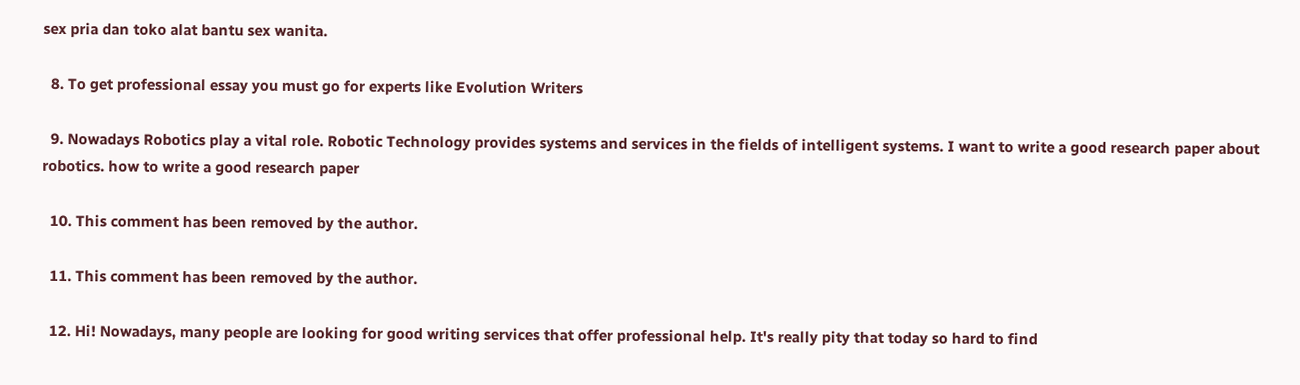sex pria dan toko alat bantu sex wanita.

  8. To get professional essay you must go for experts like Evolution Writers

  9. Nowadays Robotics play a vital role. Robotic Technology provides systems and services in the fields of intelligent systems. I want to write a good research paper about robotics. how to write a good research paper

  10. This comment has been removed by the author.

  11. This comment has been removed by the author.

  12. Hi! Nowadays, many people are looking for good writing services that offer professional help. It's really pity that today so hard to find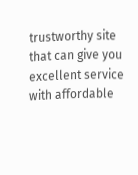trustworthy site that can give you excellent service with affordable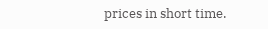prices in short time.